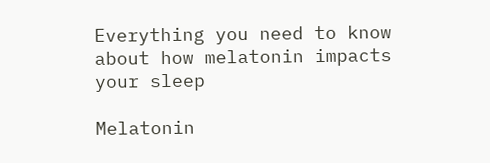Everything you need to know about how melatonin impacts your sleep

Melatonin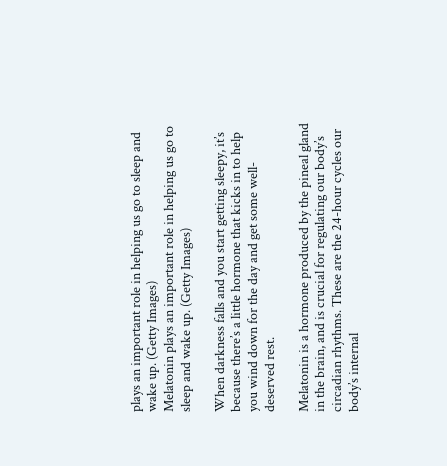plays an important role in helping us go to sleep and wake up. (Getty Images)
Melatonin plays an important role in helping us go to sleep and wake up. (Getty Images)

When darkness falls and you start getting sleepy, it’s because there’s a little hormone that kicks in to help you wind down for the day and get some well-deserved rest.

Melatonin is a hormone produced by the pineal gland in the brain, and is crucial for regulating our body’s circadian rhythms. These are the 24-hour cycles our body’s internal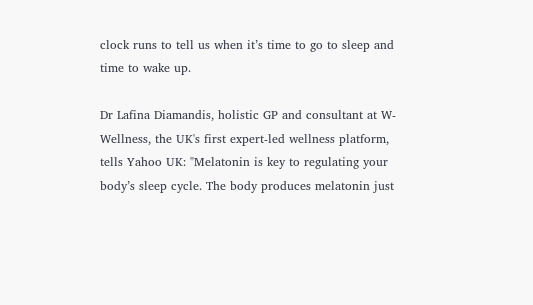clock runs to tell us when it’s time to go to sleep and time to wake up.

Dr Lafina Diamandis, holistic GP and consultant at W-Wellness, the UK's first expert-led wellness platform, tells Yahoo UK: "Melatonin is key to regulating your body’s sleep cycle. The body produces melatonin just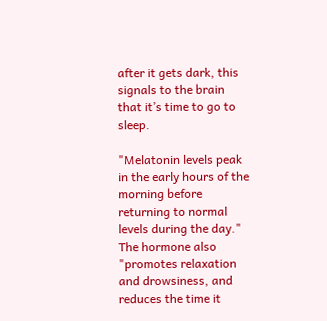after it gets dark, this signals to the brain that it’s time to go to sleep.

"Melatonin levels peak in the early hours of the morning before returning to normal levels during the day." The hormone also "promotes relaxation and drowsiness, and reduces the time it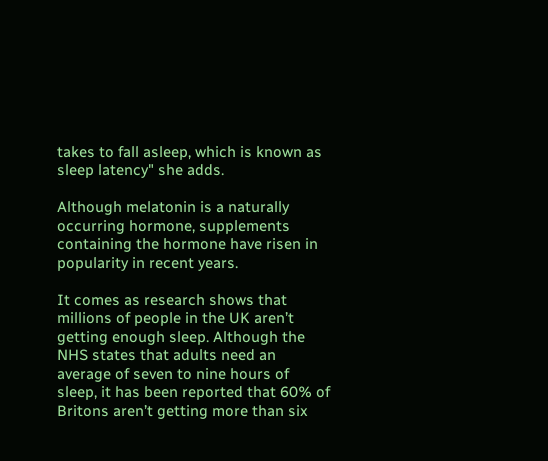takes to fall asleep, which is known as sleep latency" she adds.

Although melatonin is a naturally occurring hormone, supplements containing the hormone have risen in popularity in recent years.

It comes as research shows that millions of people in the UK aren’t getting enough sleep. Although the NHS states that adults need an average of seven to nine hours of sleep, it has been reported that 60% of Britons aren’t getting more than six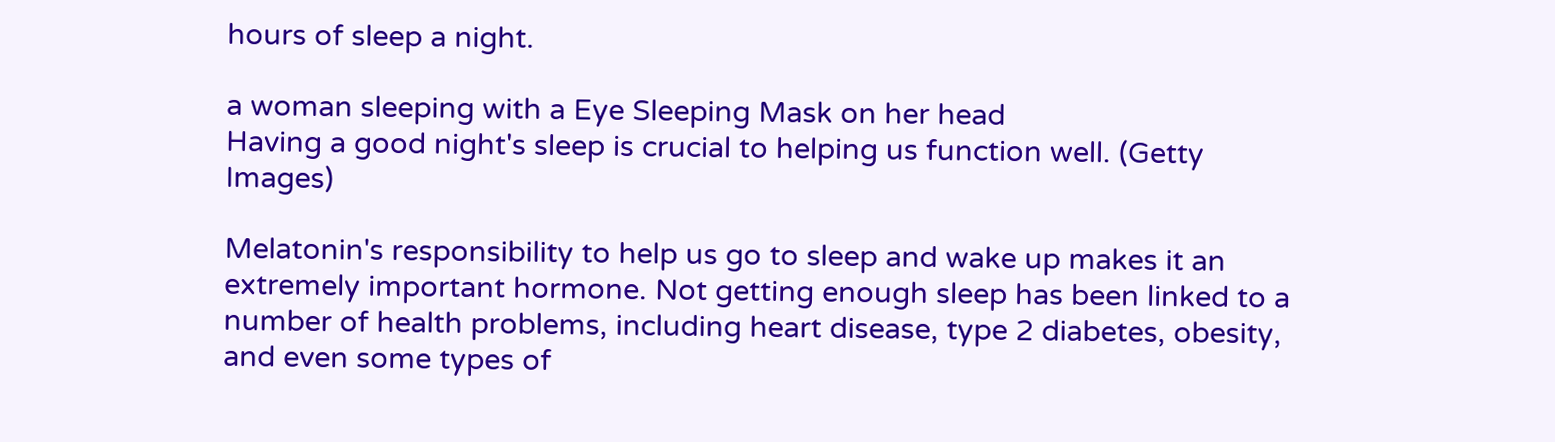hours of sleep a night.

a woman sleeping with a Eye Sleeping Mask on her head
Having a good night's sleep is crucial to helping us function well. (Getty Images)

Melatonin's responsibility to help us go to sleep and wake up makes it an extremely important hormone. Not getting enough sleep has been linked to a number of health problems, including heart disease, type 2 diabetes, obesity, and even some types of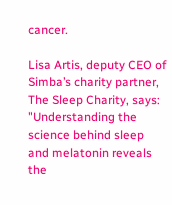cancer.

Lisa Artis, deputy CEO of Simba’s charity partner, The Sleep Charity, says: "Understanding the science behind sleep and melatonin reveals the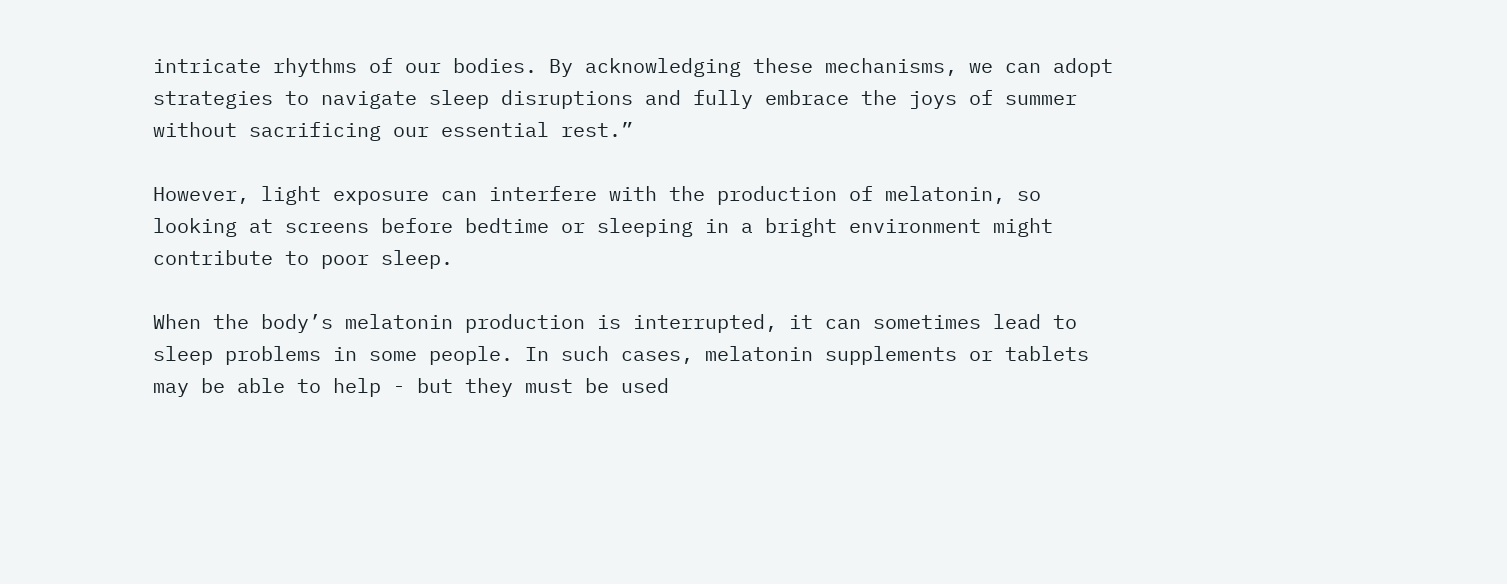intricate rhythms of our bodies. By acknowledging these mechanisms, we can adopt strategies to navigate sleep disruptions and fully embrace the joys of summer without sacrificing our essential rest.”

However, light exposure can interfere with the production of melatonin, so looking at screens before bedtime or sleeping in a bright environment might contribute to poor sleep.

When the body’s melatonin production is interrupted, it can sometimes lead to sleep problems in some people. In such cases, melatonin supplements or tablets may be able to help - but they must be used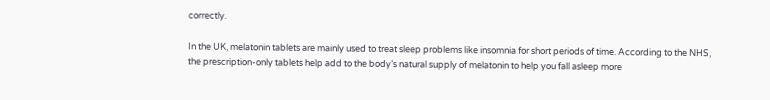correctly.

In the UK, melatonin tablets are mainly used to treat sleep problems like insomnia for short periods of time. According to the NHS, the prescription-only tablets help add to the body’s natural supply of melatonin to help you fall asleep more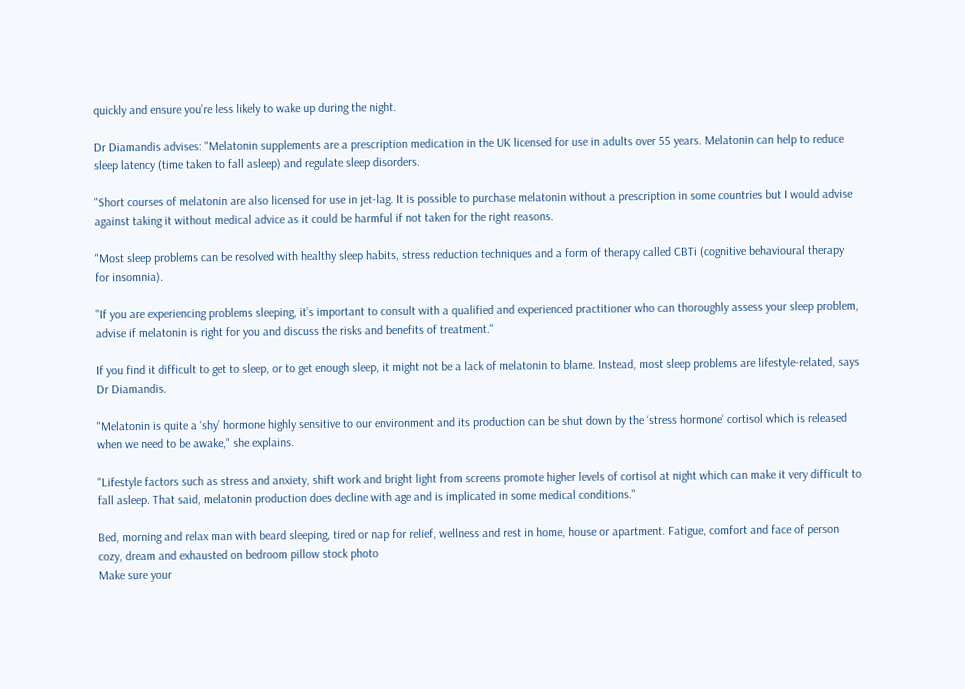quickly and ensure you’re less likely to wake up during the night.

Dr Diamandis advises: "Melatonin supplements are a prescription medication in the UK licensed for use in adults over 55 years. Melatonin can help to reduce sleep latency (time taken to fall asleep) and regulate sleep disorders.

"Short courses of melatonin are also licensed for use in jet-lag. It is possible to purchase melatonin without a prescription in some countries but I would advise against taking it without medical advice as it could be harmful if not taken for the right reasons.

"Most sleep problems can be resolved with healthy sleep habits, stress reduction techniques and a form of therapy called CBTi (cognitive behavioural therapy for insomnia).

"If you are experiencing problems sleeping, it’s important to consult with a qualified and experienced practitioner who can thoroughly assess your sleep problem, advise if melatonin is right for you and discuss the risks and benefits of treatment."

If you find it difficult to get to sleep, or to get enough sleep, it might not be a lack of melatonin to blame. Instead, most sleep problems are lifestyle-related, says Dr Diamandis.

"Melatonin is quite a ‘shy’ hormone highly sensitive to our environment and its production can be shut down by the ‘stress hormone’ cortisol which is released when we need to be awake," she explains.

"Lifestyle factors such as stress and anxiety, shift work and bright light from screens promote higher levels of cortisol at night which can make it very difficult to fall asleep. That said, melatonin production does decline with age and is implicated in some medical conditions."

Bed, morning and relax man with beard sleeping, tired or nap for relief, wellness and rest in home, house or apartment. Fatigue, comfort and face of person cozy, dream and exhausted on bedroom pillow stock photo
Make sure your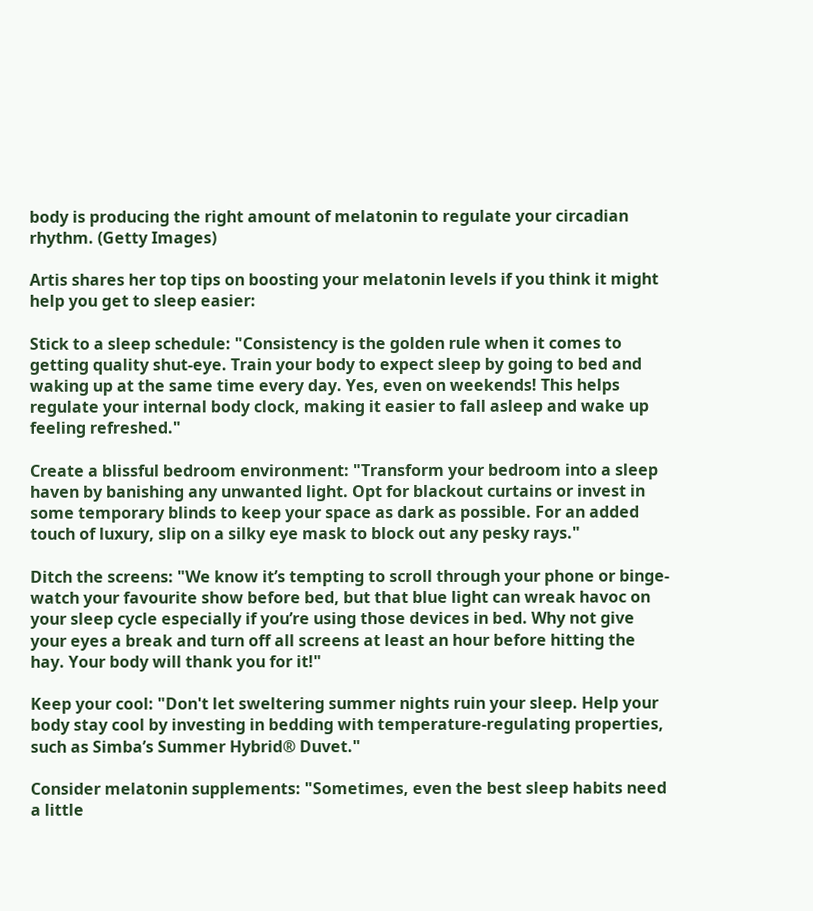body is producing the right amount of melatonin to regulate your circadian rhythm. (Getty Images)

Artis shares her top tips on boosting your melatonin levels if you think it might help you get to sleep easier:

Stick to a sleep schedule: "Consistency is the golden rule when it comes to getting quality shut-eye. Train your body to expect sleep by going to bed and waking up at the same time every day. Yes, even on weekends! This helps regulate your internal body clock, making it easier to fall asleep and wake up feeling refreshed."

Create a blissful bedroom environment: "Transform your bedroom into a sleep haven by banishing any unwanted light. Opt for blackout curtains or invest in some temporary blinds to keep your space as dark as possible. For an added touch of luxury, slip on a silky eye mask to block out any pesky rays."

Ditch the screens: "We know it’s tempting to scroll through your phone or binge-watch your favourite show before bed, but that blue light can wreak havoc on your sleep cycle especially if you’re using those devices in bed. Why not give your eyes a break and turn off all screens at least an hour before hitting the hay. Your body will thank you for it!"

Keep your cool: "Don't let sweltering summer nights ruin your sleep. Help your body stay cool by investing in bedding with temperature-regulating properties, such as Simba’s Summer Hybrid® Duvet."

Consider melatonin supplements: "Sometimes, even the best sleep habits need a little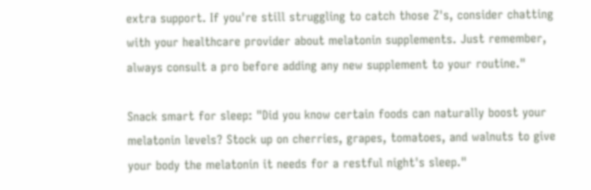extra support. If you're still struggling to catch those Z's, consider chatting with your healthcare provider about melatonin supplements. Just remember, always consult a pro before adding any new supplement to your routine."

Snack smart for sleep: "Did you know certain foods can naturally boost your melatonin levels? Stock up on cherries, grapes, tomatoes, and walnuts to give your body the melatonin it needs for a restful night's sleep."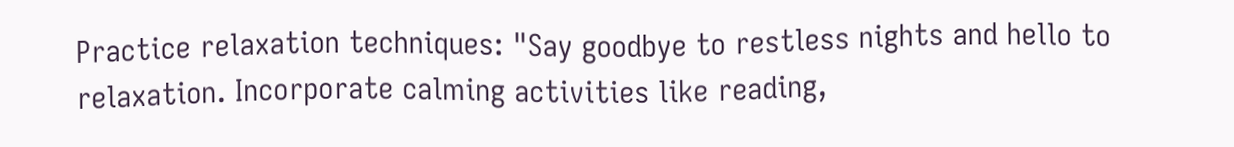Practice relaxation techniques: "Say goodbye to restless nights and hello to relaxation. Incorporate calming activities like reading,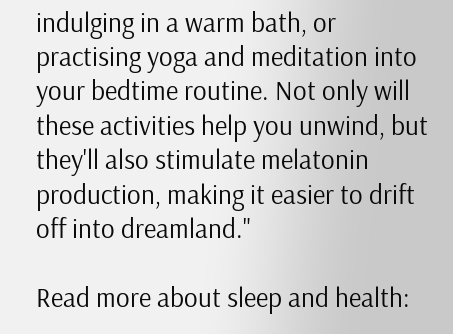indulging in a warm bath, or practising yoga and meditation into your bedtime routine. Not only will these activities help you unwind, but they'll also stimulate melatonin production, making it easier to drift off into dreamland."

Read more about sleep and health: